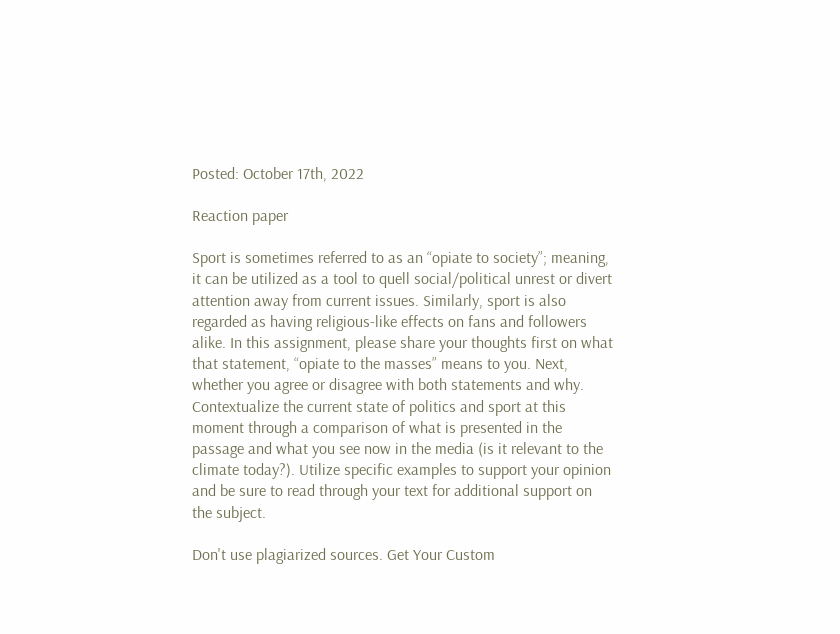Posted: October 17th, 2022

Reaction paper

Sport is sometimes referred to as an “opiate to society”; meaning, it can be utilized as a tool to quell social/political unrest or divert attention away from current issues. Similarly, sport is also regarded as having religious-like effects on fans and followers alike. In this assignment, please share your thoughts first on what that statement, “opiate to the masses” means to you. Next, whether you agree or disagree with both statements and why.  Contextualize the current state of politics and sport at this moment through a comparison of what is presented in the passage and what you see now in the media (is it relevant to the climate today?). Utilize specific examples to support your opinion and be sure to read through your text for additional support on the subject.

Don't use plagiarized sources. Get Your Custom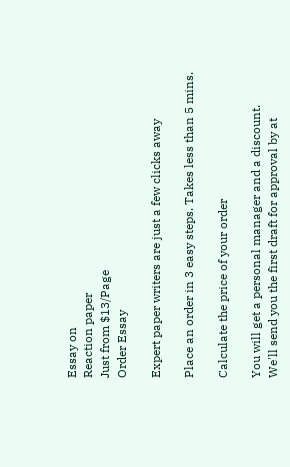Essay on
Reaction paper
Just from $13/Page
Order Essay

Expert paper writers are just a few clicks away

Place an order in 3 easy steps. Takes less than 5 mins.

Calculate the price of your order

You will get a personal manager and a discount.
We'll send you the first draft for approval by at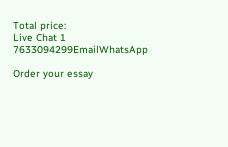Total price:
Live Chat 1 7633094299EmailWhatsApp

Order your essay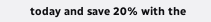today and save 20% with the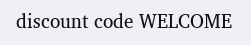discount code WELCOME